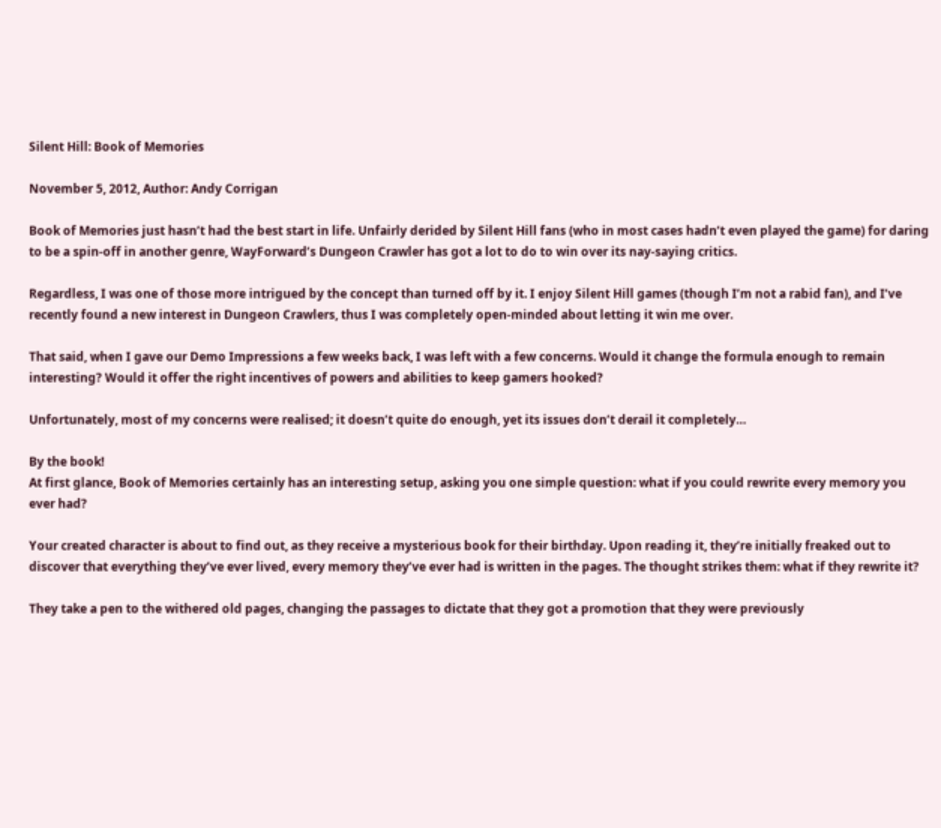Silent Hill: Book of Memories

November 5, 2012, Author: Andy Corrigan

Book of Memories just hasn’t had the best start in life. Unfairly derided by Silent Hill fans (who in most cases hadn’t even played the game) for daring to be a spin-off in another genre, WayForward’s Dungeon Crawler has got a lot to do to win over its nay-saying critics.

Regardless, I was one of those more intrigued by the concept than turned off by it. I enjoy Silent Hill games (though I’m not a rabid fan), and I’ve recently found a new interest in Dungeon Crawlers, thus I was completely open-minded about letting it win me over.

That said, when I gave our Demo Impressions a few weeks back, I was left with a few concerns. Would it change the formula enough to remain interesting? Would it offer the right incentives of powers and abilities to keep gamers hooked?

Unfortunately, most of my concerns were realised; it doesn’t quite do enough, yet its issues don’t derail it completely…

By the book!
At first glance, Book of Memories certainly has an interesting setup, asking you one simple question: what if you could rewrite every memory you ever had?

Your created character is about to find out, as they receive a mysterious book for their birthday. Upon reading it, they’re initially freaked out to discover that everything they’ve ever lived, every memory they’ve ever had is written in the pages. The thought strikes them: what if they rewrite it?

They take a pen to the withered old pages, changing the passages to dictate that they got a promotion that they were previously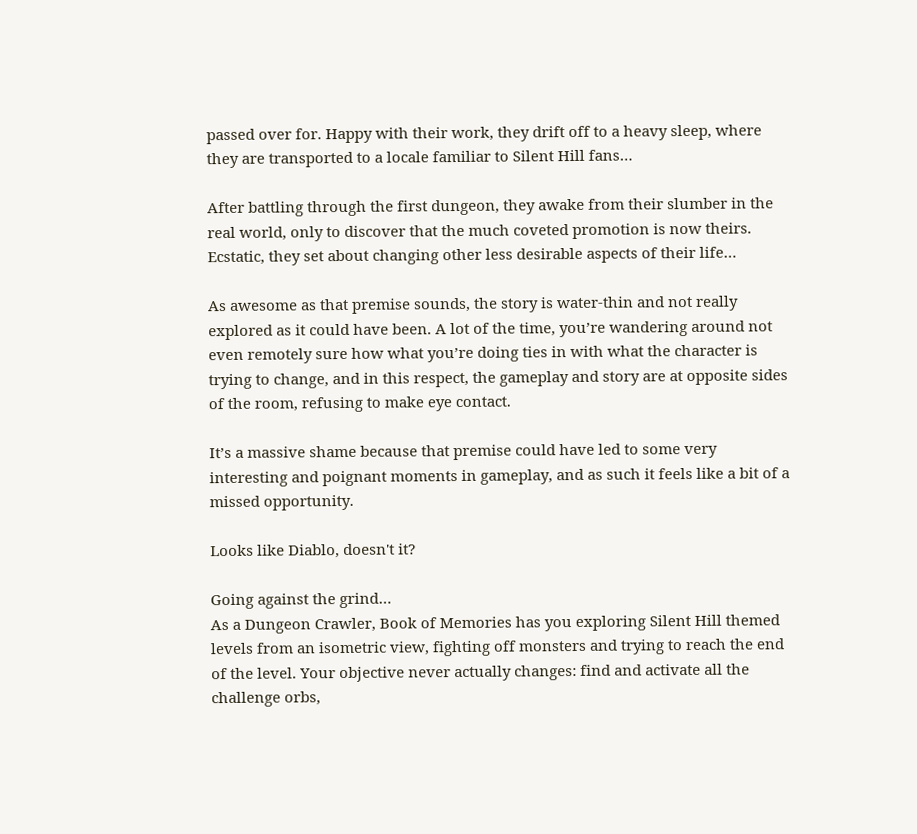passed over for. Happy with their work, they drift off to a heavy sleep, where they are transported to a locale familiar to Silent Hill fans…

After battling through the first dungeon, they awake from their slumber in the real world, only to discover that the much coveted promotion is now theirs. Ecstatic, they set about changing other less desirable aspects of their life…

As awesome as that premise sounds, the story is water-thin and not really explored as it could have been. A lot of the time, you’re wandering around not even remotely sure how what you’re doing ties in with what the character is trying to change, and in this respect, the gameplay and story are at opposite sides of the room, refusing to make eye contact.

It’s a massive shame because that premise could have led to some very interesting and poignant moments in gameplay, and as such it feels like a bit of a missed opportunity.

Looks like Diablo, doesn't it?

Going against the grind…
As a Dungeon Crawler, Book of Memories has you exploring Silent Hill themed levels from an isometric view, fighting off monsters and trying to reach the end of the level. Your objective never actually changes: find and activate all the challenge orbs,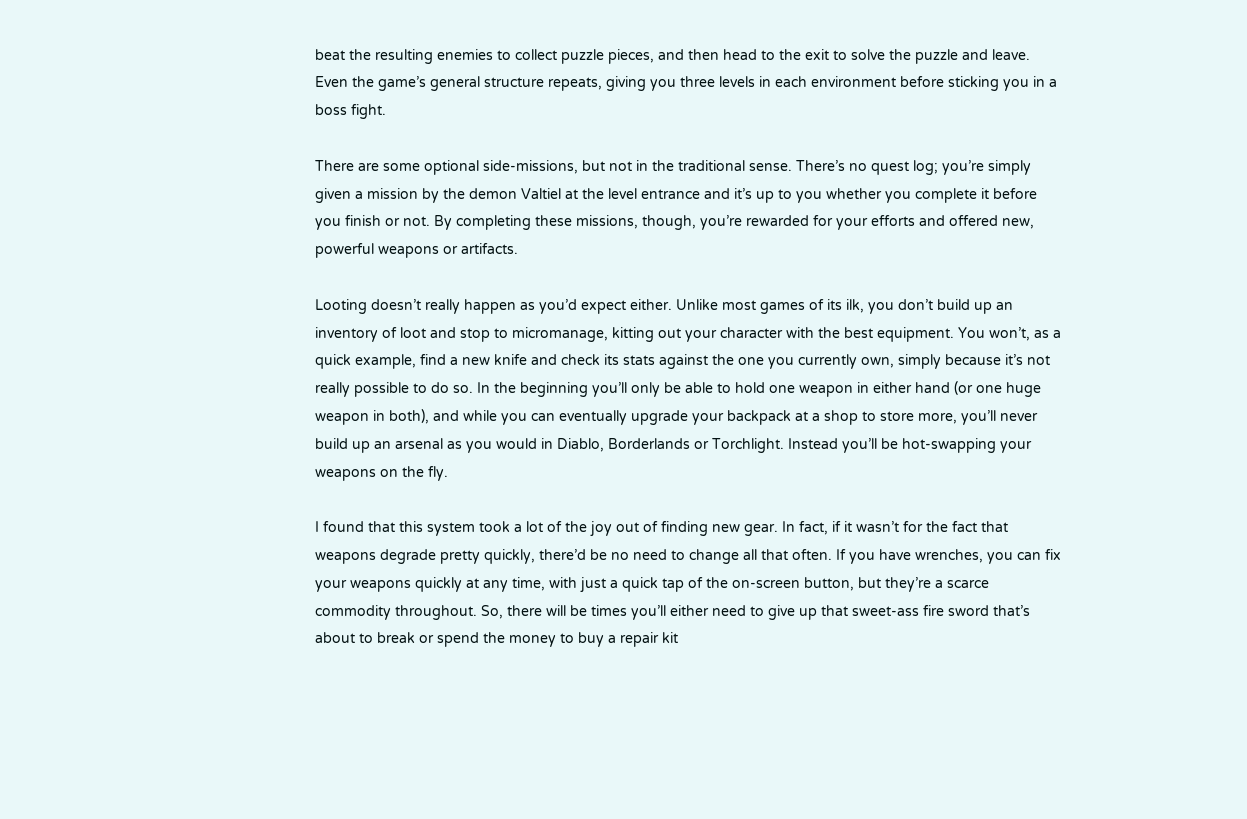beat the resulting enemies to collect puzzle pieces, and then head to the exit to solve the puzzle and leave. Even the game’s general structure repeats, giving you three levels in each environment before sticking you in a boss fight.

There are some optional side-missions, but not in the traditional sense. There’s no quest log; you’re simply given a mission by the demon Valtiel at the level entrance and it’s up to you whether you complete it before you finish or not. By completing these missions, though, you’re rewarded for your efforts and offered new, powerful weapons or artifacts.

Looting doesn’t really happen as you’d expect either. Unlike most games of its ilk, you don’t build up an inventory of loot and stop to micromanage, kitting out your character with the best equipment. You won’t, as a quick example, find a new knife and check its stats against the one you currently own, simply because it’s not really possible to do so. In the beginning you’ll only be able to hold one weapon in either hand (or one huge weapon in both), and while you can eventually upgrade your backpack at a shop to store more, you’ll never build up an arsenal as you would in Diablo, Borderlands or Torchlight. Instead you’ll be hot-swapping your weapons on the fly.

I found that this system took a lot of the joy out of finding new gear. In fact, if it wasn’t for the fact that weapons degrade pretty quickly, there’d be no need to change all that often. If you have wrenches, you can fix your weapons quickly at any time, with just a quick tap of the on-screen button, but they’re a scarce commodity throughout. So, there will be times you’ll either need to give up that sweet-ass fire sword that’s about to break or spend the money to buy a repair kit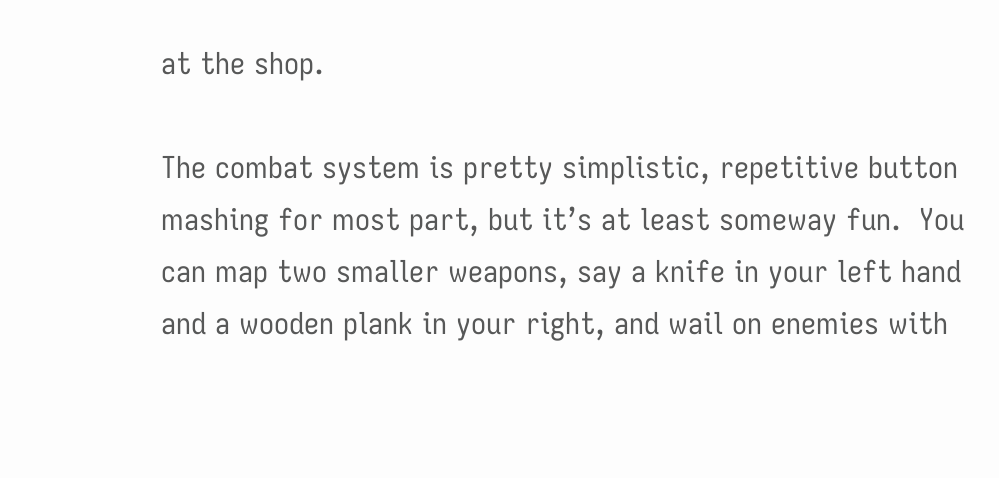at the shop.

The combat system is pretty simplistic, repetitive button mashing for most part, but it’s at least someway fun.  You can map two smaller weapons, say a knife in your left hand and a wooden plank in your right, and wail on enemies with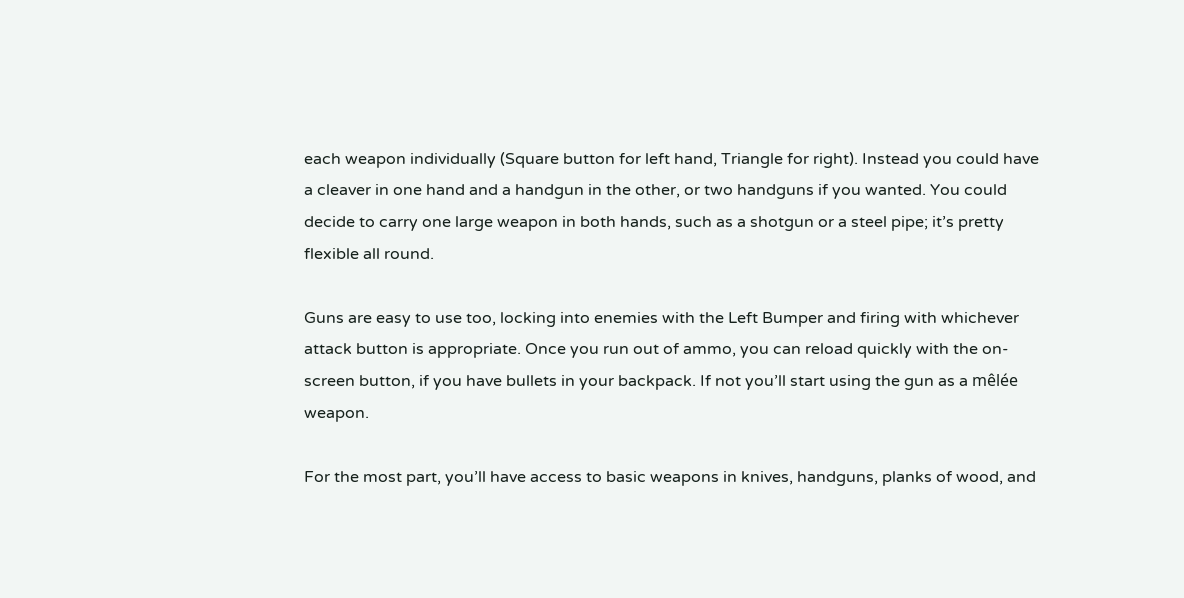each weapon individually (Square button for left hand, Triangle for right). Instead you could have a cleaver in one hand and a handgun in the other, or two handguns if you wanted. You could decide to carry one large weapon in both hands, such as a shotgun or a steel pipe; it’s pretty flexible all round.

Guns are easy to use too, locking into enemies with the Left Bumper and firing with whichever attack button is appropriate. Once you run out of ammo, you can reload quickly with the on-screen button, if you have bullets in your backpack. If not you’ll start using the gun as a mêlée weapon.

For the most part, you’ll have access to basic weapons in knives, handguns, planks of wood, and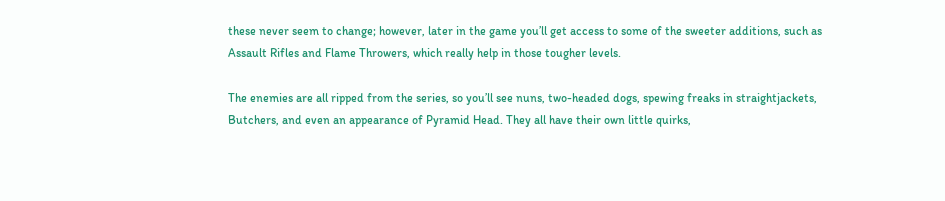these never seem to change; however, later in the game you’ll get access to some of the sweeter additions, such as Assault Rifles and Flame Throwers, which really help in those tougher levels.

The enemies are all ripped from the series, so you’ll see nuns, two-headed dogs, spewing freaks in straightjackets, Butchers, and even an appearance of Pyramid Head. They all have their own little quirks,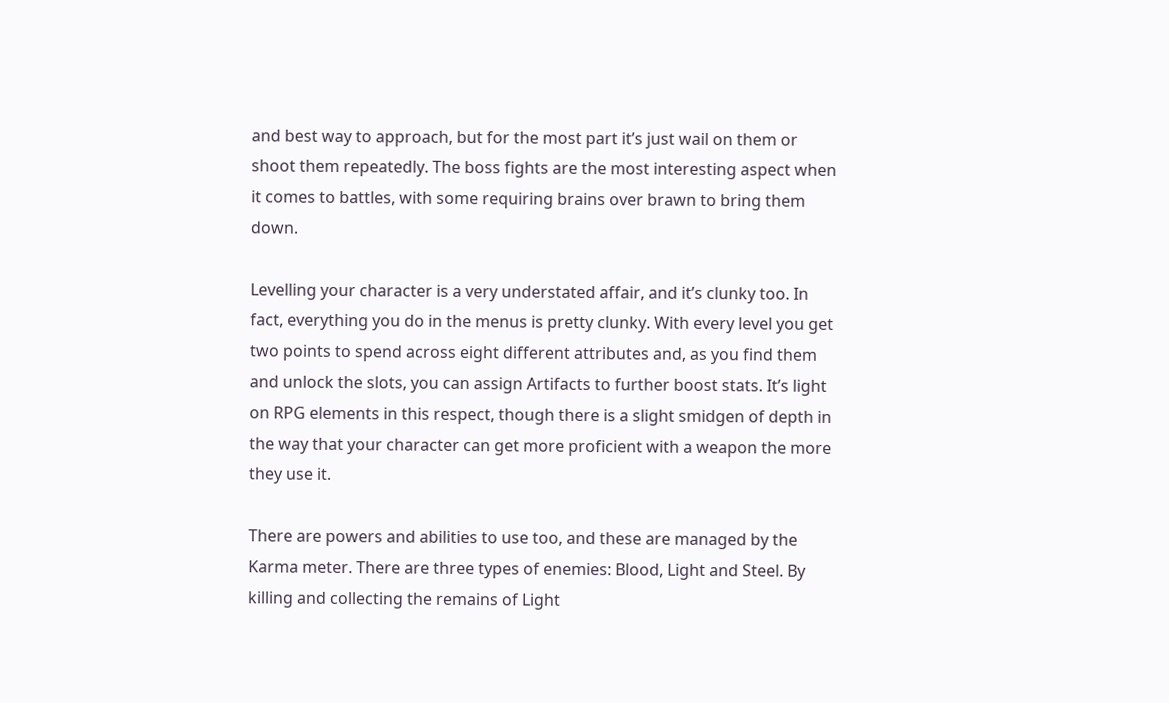and best way to approach, but for the most part it’s just wail on them or shoot them repeatedly. The boss fights are the most interesting aspect when it comes to battles, with some requiring brains over brawn to bring them down.

Levelling your character is a very understated affair, and it’s clunky too. In fact, everything you do in the menus is pretty clunky. With every level you get two points to spend across eight different attributes and, as you find them and unlock the slots, you can assign Artifacts to further boost stats. It’s light on RPG elements in this respect, though there is a slight smidgen of depth in the way that your character can get more proficient with a weapon the more they use it.

There are powers and abilities to use too, and these are managed by the Karma meter. There are three types of enemies: Blood, Light and Steel. By killing and collecting the remains of Light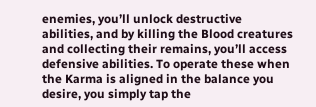enemies, you’ll unlock destructive abilities, and by killing the Blood creatures and collecting their remains, you’ll access defensive abilities. To operate these when the Karma is aligned in the balance you desire, you simply tap the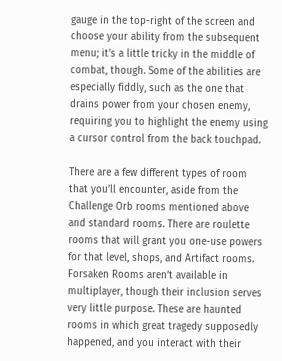gauge in the top-right of the screen and choose your ability from the subsequent menu; it’s a little tricky in the middle of combat, though. Some of the abilities are especially fiddly, such as the one that drains power from your chosen enemy, requiring you to highlight the enemy using a cursor control from the back touchpad.

There are a few different types of room that you’ll encounter, aside from the Challenge Orb rooms mentioned above and standard rooms. There are roulette rooms that will grant you one-use powers for that level, shops, and Artifact rooms. Forsaken Rooms aren’t available in multiplayer, though their inclusion serves very little purpose. These are haunted rooms in which great tragedy supposedly happened, and you interact with their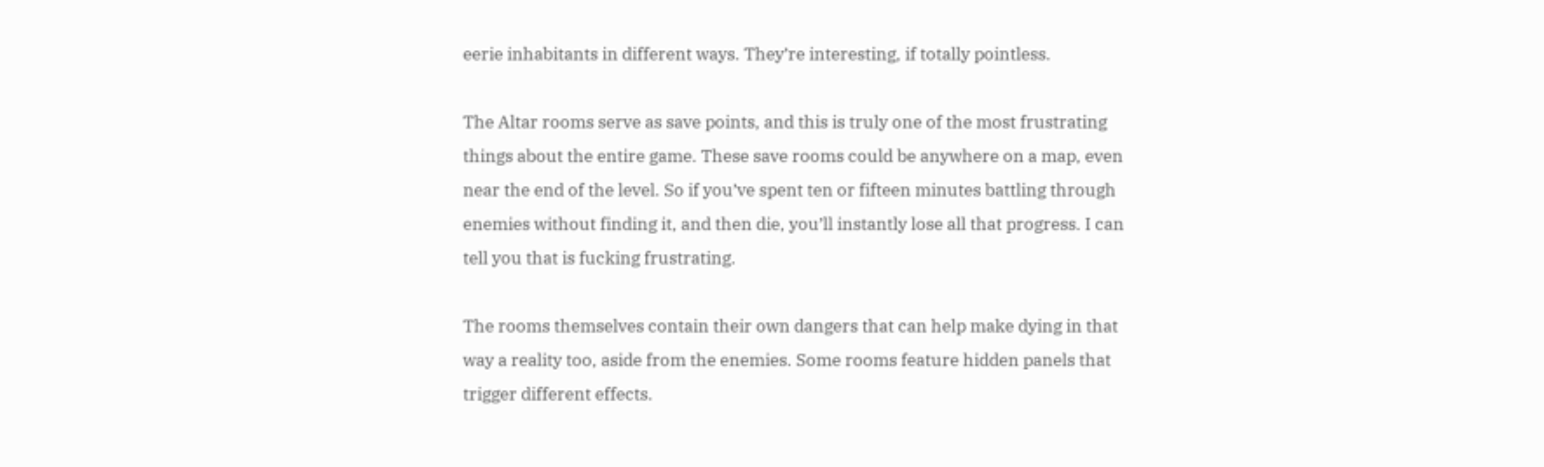eerie inhabitants in different ways. They’re interesting, if totally pointless.

The Altar rooms serve as save points, and this is truly one of the most frustrating things about the entire game. These save rooms could be anywhere on a map, even near the end of the level. So if you’ve spent ten or fifteen minutes battling through enemies without finding it, and then die, you’ll instantly lose all that progress. I can tell you that is fucking frustrating.

The rooms themselves contain their own dangers that can help make dying in that way a reality too, aside from the enemies. Some rooms feature hidden panels that trigger different effects.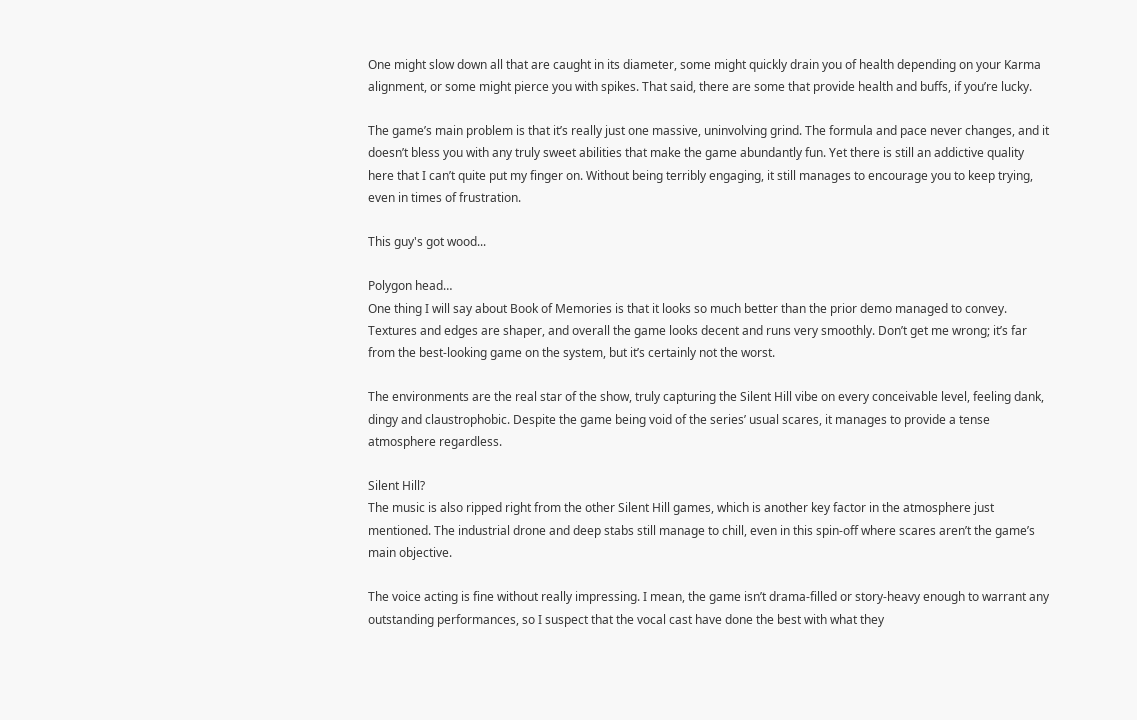One might slow down all that are caught in its diameter, some might quickly drain you of health depending on your Karma alignment, or some might pierce you with spikes. That said, there are some that provide health and buffs, if you’re lucky.

The game’s main problem is that it’s really just one massive, uninvolving grind. The formula and pace never changes, and it doesn’t bless you with any truly sweet abilities that make the game abundantly fun. Yet there is still an addictive quality here that I can’t quite put my finger on. Without being terribly engaging, it still manages to encourage you to keep trying, even in times of frustration.

This guy's got wood...

Polygon head…
One thing I will say about Book of Memories is that it looks so much better than the prior demo managed to convey. Textures and edges are shaper, and overall the game looks decent and runs very smoothly. Don’t get me wrong; it’s far from the best-looking game on the system, but it’s certainly not the worst.

The environments are the real star of the show, truly capturing the Silent Hill vibe on every conceivable level, feeling dank, dingy and claustrophobic. Despite the game being void of the series’ usual scares, it manages to provide a tense atmosphere regardless.

Silent Hill?
The music is also ripped right from the other Silent Hill games, which is another key factor in the atmosphere just mentioned. The industrial drone and deep stabs still manage to chill, even in this spin-off where scares aren’t the game’s main objective.

The voice acting is fine without really impressing. I mean, the game isn’t drama-filled or story-heavy enough to warrant any outstanding performances, so I suspect that the vocal cast have done the best with what they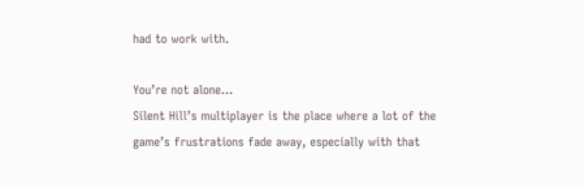had to work with.

You’re not alone…
Silent Hill’s multiplayer is the place where a lot of the game’s frustrations fade away, especially with that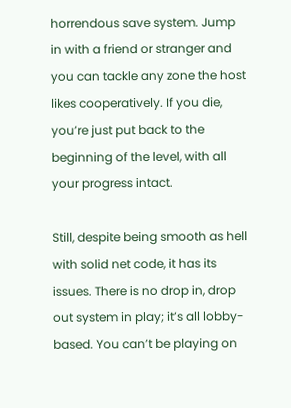horrendous save system. Jump in with a friend or stranger and you can tackle any zone the host likes cooperatively. If you die, you’re just put back to the beginning of the level, with all your progress intact.

Still, despite being smooth as hell with solid net code, it has its issues. There is no drop in, drop out system in play; it’s all lobby-based. You can’t be playing on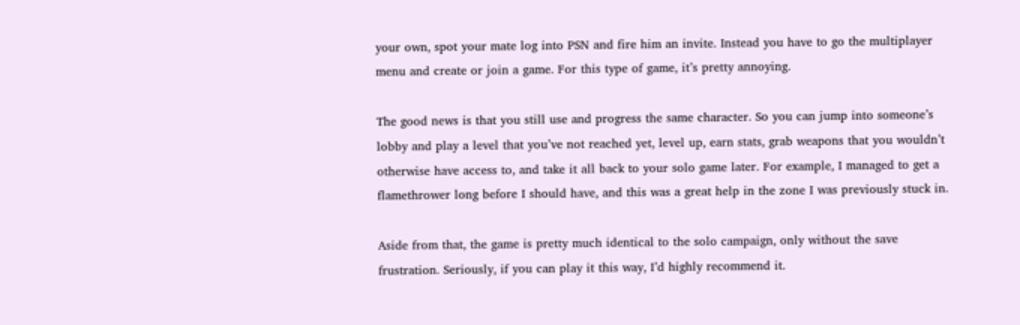your own, spot your mate log into PSN and fire him an invite. Instead you have to go the multiplayer menu and create or join a game. For this type of game, it’s pretty annoying.

The good news is that you still use and progress the same character. So you can jump into someone’s lobby and play a level that you’ve not reached yet, level up, earn stats, grab weapons that you wouldn’t otherwise have access to, and take it all back to your solo game later. For example, I managed to get a flamethrower long before I should have, and this was a great help in the zone I was previously stuck in.

Aside from that, the game is pretty much identical to the solo campaign, only without the save frustration. Seriously, if you can play it this way, I’d highly recommend it.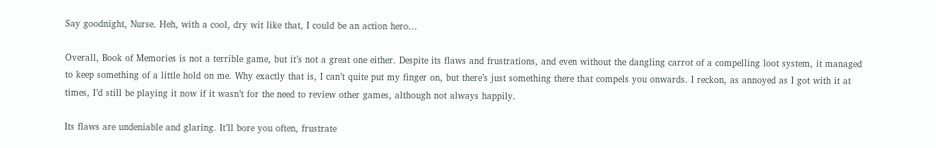Say goodnight, Nurse. Heh, with a cool, dry wit like that, I could be an action hero...

Overall, Book of Memories is not a terrible game, but it’s not a great one either. Despite its flaws and frustrations, and even without the dangling carrot of a compelling loot system, it managed to keep something of a little hold on me. Why exactly that is, I can’t quite put my finger on, but there’s just something there that compels you onwards. I reckon, as annoyed as I got with it at times, I’d still be playing it now if it wasn’t for the need to review other games, although not always happily.

Its flaws are undeniable and glaring. It’ll bore you often, frustrate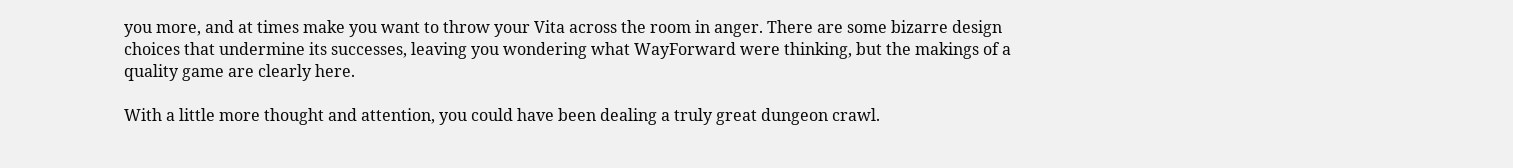you more, and at times make you want to throw your Vita across the room in anger. There are some bizarre design choices that undermine its successes, leaving you wondering what WayForward were thinking, but the makings of a quality game are clearly here.

With a little more thought and attention, you could have been dealing a truly great dungeon crawl.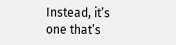Instead, it’s one that’s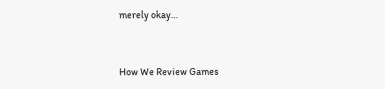merely okay…


How We Review Games